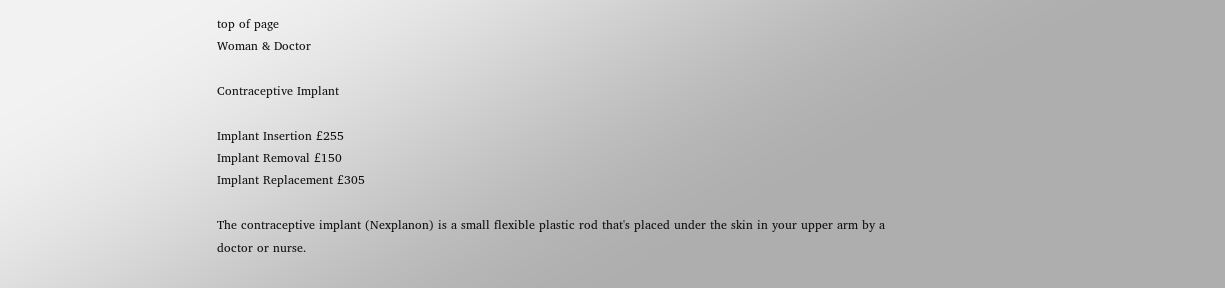top of page
Woman & Doctor

Contraceptive Implant

Implant Insertion £255
Implant Removal £150
Implant Replacement £305

The contraceptive implant (Nexplanon) is a small flexible plastic rod that's placed under the skin in your upper arm by a doctor or nurse.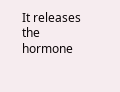It releases the hormone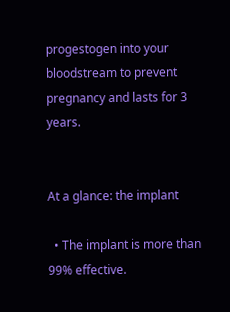progestogen into your bloodstream to prevent pregnancy and lasts for 3 years.


At a glance: the implant

  • The implant is more than 99% effective.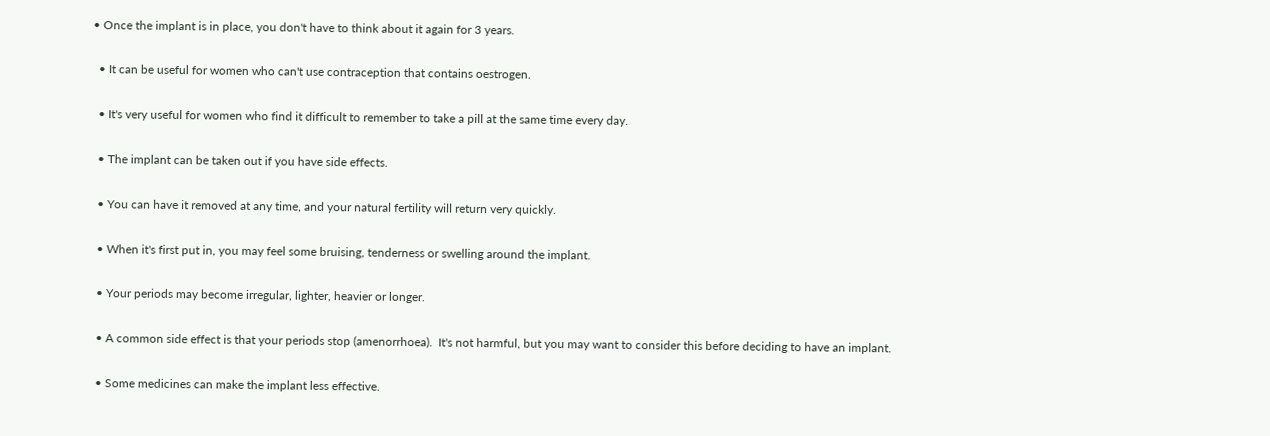• Once the implant is in place, you don't have to think about it again for 3 years.

  • It can be useful for women who can't use contraception that contains oestrogen.

  • It's very useful for women who find it difficult to remember to take a pill at the same time every day.

  • The implant can be taken out if you have side effects.

  • You can have it removed at any time, and your natural fertility will return very quickly.

  • When it's first put in, you may feel some bruising, tenderness or swelling around the implant.

  • Your periods may become irregular, lighter, heavier or longer.

  • A common side effect is that your periods stop (amenorrhoea).  It's not harmful, but you may want to consider this before deciding to have an implant.

  • Some medicines can make the implant less effective.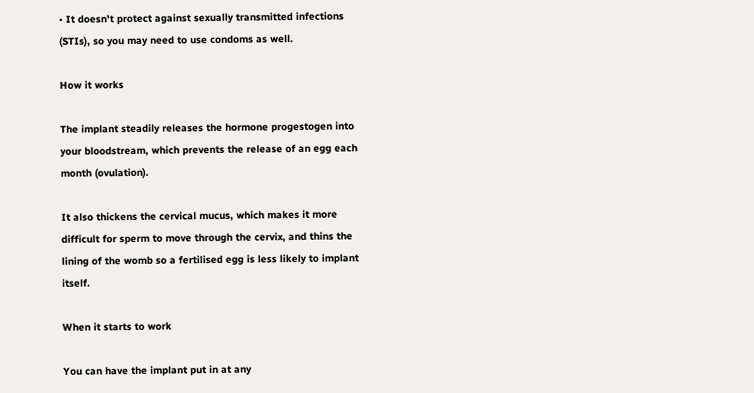• It doesn't protect against sexually transmitted infections (STIs), so you may need to use condoms as well.

How it works

The implant steadily releases the hormone progestogen into your bloodstream, which prevents the release of an egg each month (ovulation).

It also thickens the cervical mucus, which makes it more difficult for sperm to move through the cervix, and thins the lining of the womb so a fertilised egg is less likely to implant itself.

When it starts to work

You can have the implant put in at any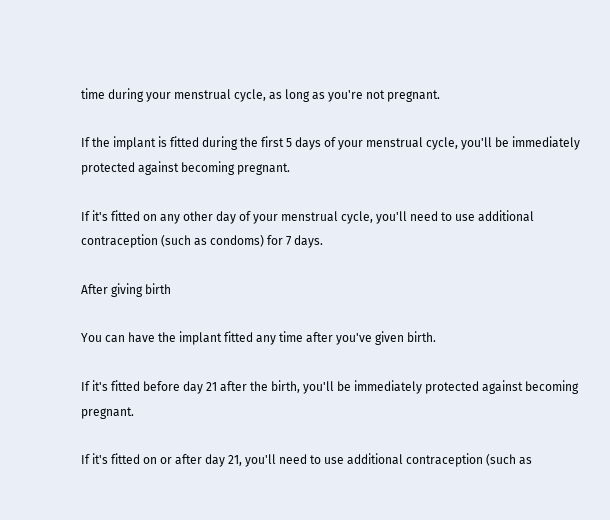time during your menstrual cycle, as long as you're not pregnant.

If the implant is fitted during the first 5 days of your menstrual cycle, you'll be immediately protected against becoming pregnant.

If it's fitted on any other day of your menstrual cycle, you'll need to use additional contraception (such as condoms) for 7 days.

After giving birth

You can have the implant fitted any time after you've given birth.

If it's fitted before day 21 after the birth, you'll be immediately protected against becoming pregnant.

If it's fitted on or after day 21, you'll need to use additional contraception (such as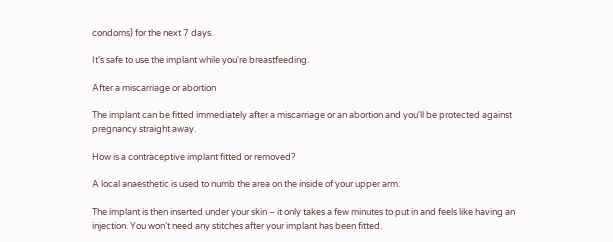condoms) for the next 7 days.

It's safe to use the implant while you're breastfeeding.

After a miscarriage or abortion

The implant can be fitted immediately after a miscarriage or an abortion and you'll be protected against pregnancy straight away.

How is a contraceptive implant fitted or removed?

A local anaesthetic is used to numb the area on the inside of your upper arm.

The implant is then inserted under your skin – it only takes a few minutes to put in and feels like having an injection. You won’t need any stitches after your implant has been fitted.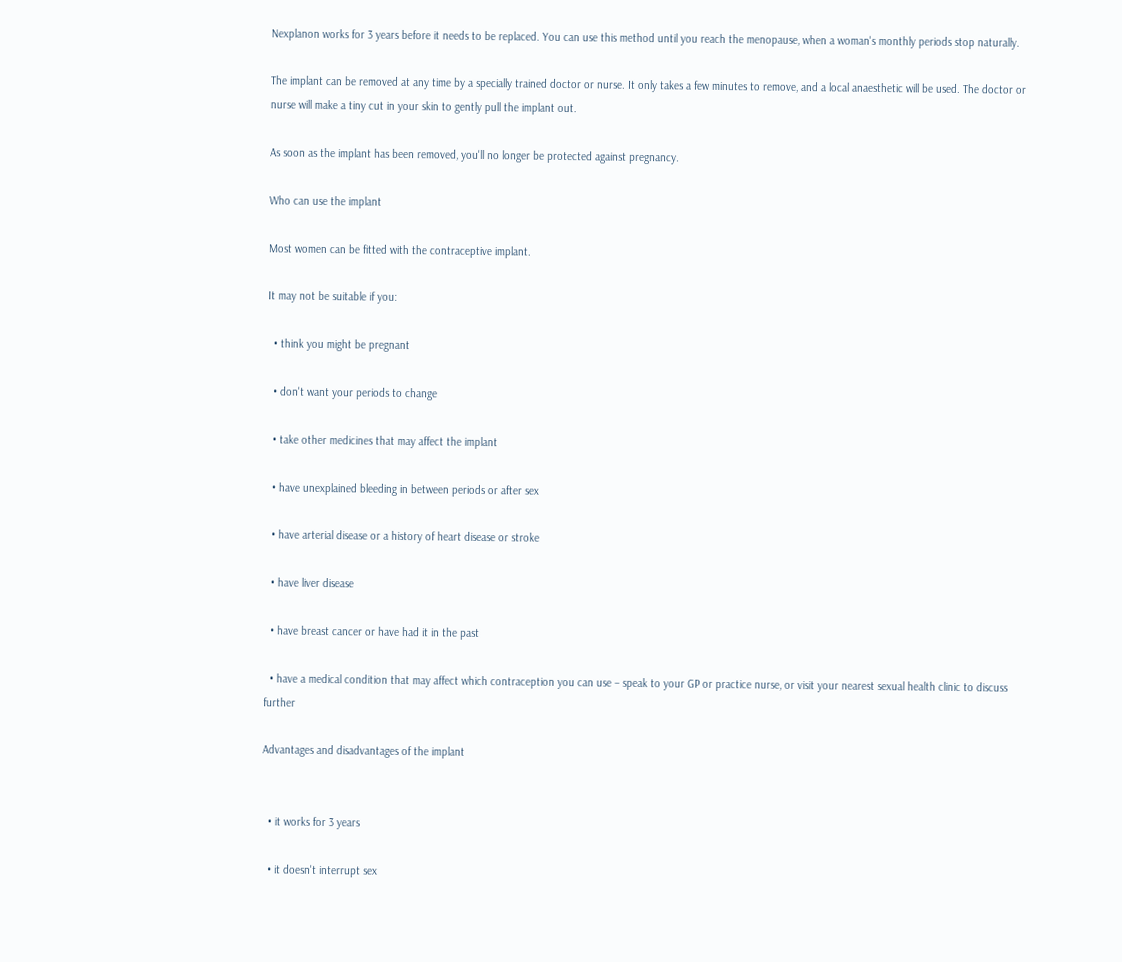Nexplanon works for 3 years before it needs to be replaced. You can use this method until you reach the menopause, when a woman's monthly periods stop naturally.

The implant can be removed at any time by a specially trained doctor or nurse. It only takes a few minutes to remove, and a local anaesthetic will be used. The doctor or nurse will make a tiny cut in your skin to gently pull the implant out.

As soon as the implant has been removed, you'll no longer be protected against pregnancy.

Who can use the implant

Most women can be fitted with the contraceptive implant.

It may not be suitable if you:

  • think you might be pregnant

  • don't want your periods to change

  • take other medicines that may affect the implant

  • have unexplained bleeding in between periods or after sex

  • have arterial disease or a history of heart disease or stroke

  • have liver disease

  • have breast cancer or have had it in the past

  • have a medical condition that may affect which contraception you can use – speak to your GP or practice nurse, or visit your nearest sexual health clinic to discuss further

Advantages and disadvantages of the implant


  • it works for 3 years

  • it doesn't interrupt sex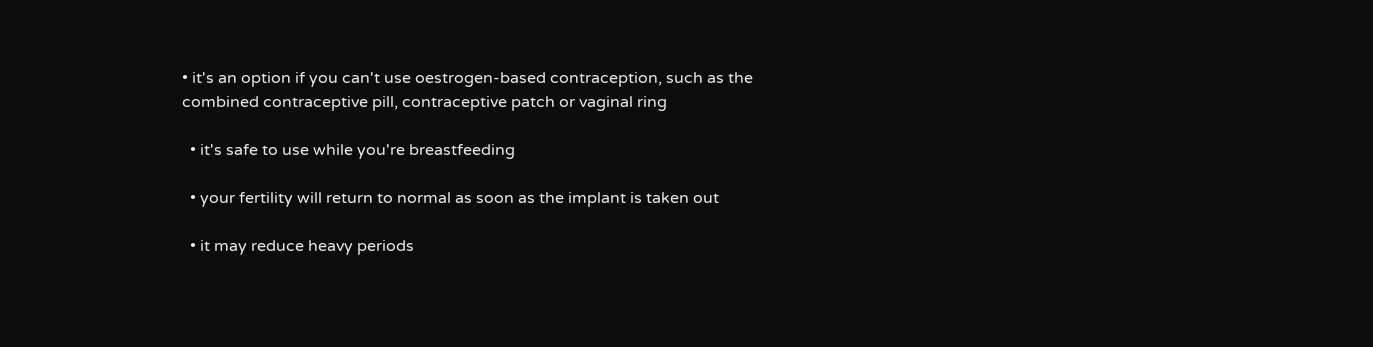• it's an option if you can't use oestrogen-based contraception, such as the combined contraceptive pill, contraceptive patch or vaginal ring

  • it's safe to use while you're breastfeeding

  • your fertility will return to normal as soon as the implant is taken out

  • it may reduce heavy periods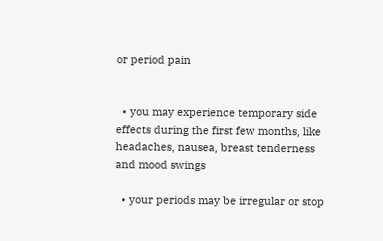or period pain


  • you may experience temporary side effects during the first few months, like headaches, nausea, breast tenderness and mood swings

  • your periods may be irregular or stop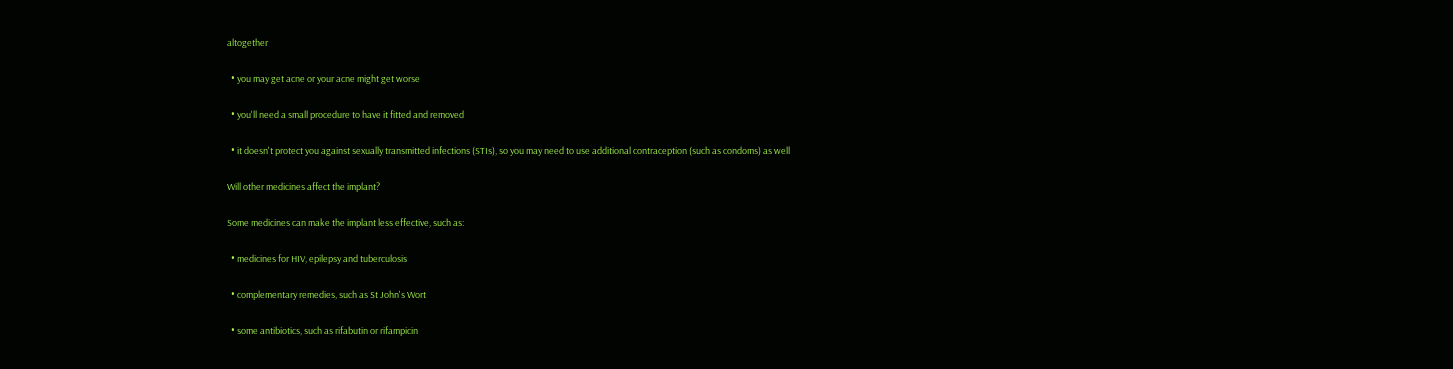altogether

  • you may get acne or your acne might get worse

  • you'll need a small procedure to have it fitted and removed

  • it doesn't protect you against sexually transmitted infections (STIs), so you may need to use additional contraception (such as condoms) as well

Will other medicines affect the implant?

Some medicines can make the implant less effective, such as:

  • medicines for HIV, epilepsy and tuberculosis

  • complementary remedies, such as St John's Wort

  • some antibiotics, such as rifabutin or rifampicin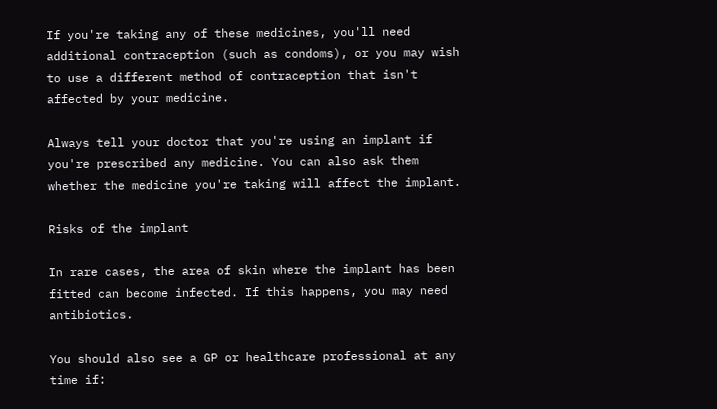If you're taking any of these medicines, you'll need additional contraception (such as condoms), or you may wish to use a different method of contraception that isn't affected by your medicine.

Always tell your doctor that you're using an implant if you're prescribed any medicine. You can also ask them whether the medicine you're taking will affect the implant.

Risks of the implant

In rare cases, the area of skin where the implant has been fitted can become infected. If this happens, you may need antibiotics.

You should also see a GP or healthcare professional at any time if: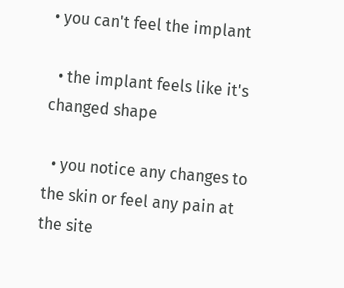• you can't feel the implant

  • the implant feels like it's changed shape

  • you notice any changes to the skin or feel any pain at the site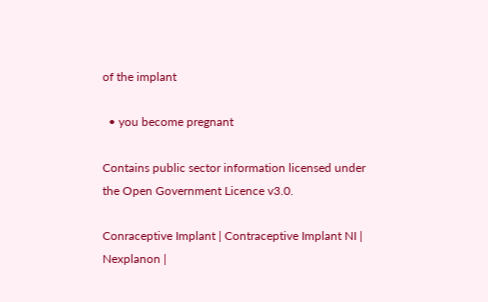of the implant

  • you become pregnant

Contains public sector information licensed under the Open Government Licence v3.0.

Conraceptive Implant | Contraceptive Implant NI | Nexplanon |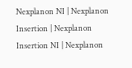Nexplanon NI | Nexplanon Insertion | Nexplanon Insertion NI | Nexplanon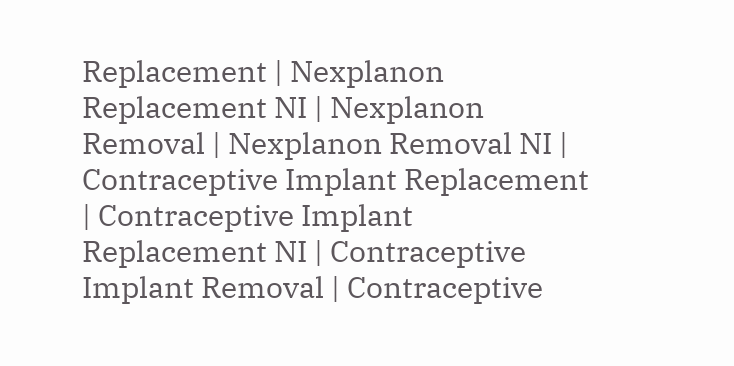Replacement | Nexplanon Replacement NI | Nexplanon Removal | Nexplanon Removal NI | Contraceptive Implant Replacement | Contraceptive Implant Replacement NI | Contraceptive Implant Removal | Contraceptive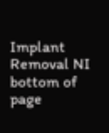Implant Removal NI
bottom of page